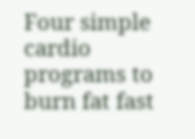Four simple cardio programs to burn fat fast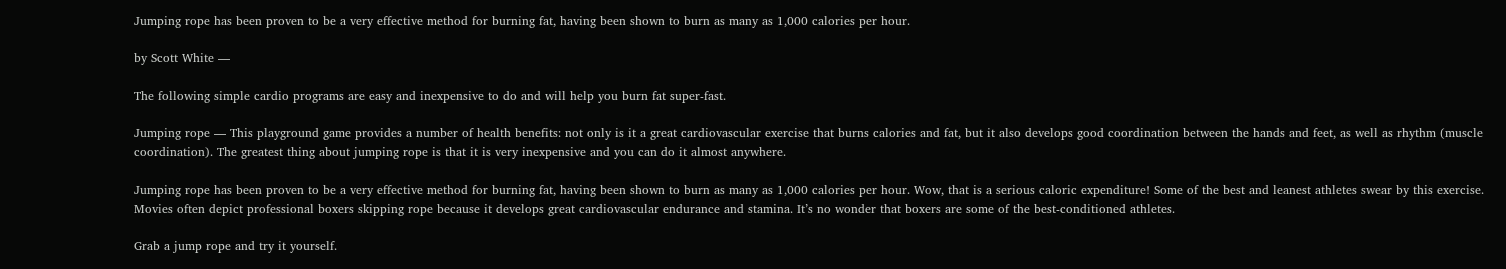Jumping rope has been proven to be a very effective method for burning fat, having been shown to burn as many as 1,000 calories per hour.

by Scott White —

The following simple cardio programs are easy and inexpensive to do and will help you burn fat super-fast.

Jumping rope — This playground game provides a number of health benefits: not only is it a great cardiovascular exercise that burns calories and fat, but it also develops good coordination between the hands and feet, as well as rhythm (muscle coordination). The greatest thing about jumping rope is that it is very inexpensive and you can do it almost anywhere.

Jumping rope has been proven to be a very effective method for burning fat, having been shown to burn as many as 1,000 calories per hour. Wow, that is a serious caloric expenditure! Some of the best and leanest athletes swear by this exercise. Movies often depict professional boxers skipping rope because it develops great cardiovascular endurance and stamina. It’s no wonder that boxers are some of the best-conditioned athletes.

Grab a jump rope and try it yourself.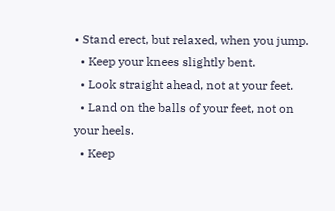• Stand erect, but relaxed, when you jump.
  • Keep your knees slightly bent.
  • Look straight ahead, not at your feet.
  • Land on the balls of your feet, not on your heels.
  • Keep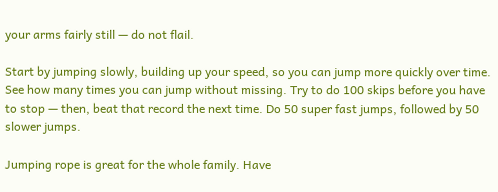your arms fairly still — do not flail.

Start by jumping slowly, building up your speed, so you can jump more quickly over time. See how many times you can jump without missing. Try to do 100 skips before you have to stop — then, beat that record the next time. Do 50 super fast jumps, followed by 50 slower jumps.

Jumping rope is great for the whole family. Have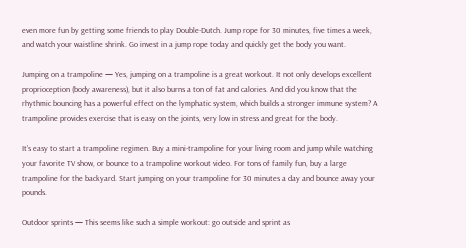even more fun by getting some friends to play Double-Dutch. Jump rope for 30 minutes, five times a week, and watch your waistline shrink. Go invest in a jump rope today and quickly get the body you want.

Jumping on a trampoline — Yes, jumping on a trampoline is a great workout. It not only develops excellent proprioception (body awareness), but it also burns a ton of fat and calories. And did you know that the rhythmic bouncing has a powerful effect on the lymphatic system, which builds a stronger immune system? A trampoline provides exercise that is easy on the joints, very low in stress and great for the body.

It’s easy to start a trampoline regimen. Buy a mini-trampoline for your living room and jump while watching your favorite TV show, or bounce to a trampoline workout video. For tons of family fun, buy a large trampoline for the backyard. Start jumping on your trampoline for 30 minutes a day and bounce away your pounds.

Outdoor sprints — This seems like such a simple workout: go outside and sprint as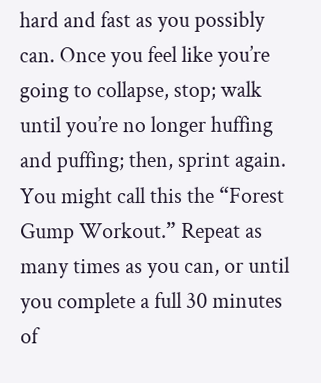hard and fast as you possibly can. Once you feel like you’re going to collapse, stop; walk until you’re no longer huffing and puffing; then, sprint again. You might call this the “Forest Gump Workout.” Repeat as many times as you can, or until you complete a full 30 minutes of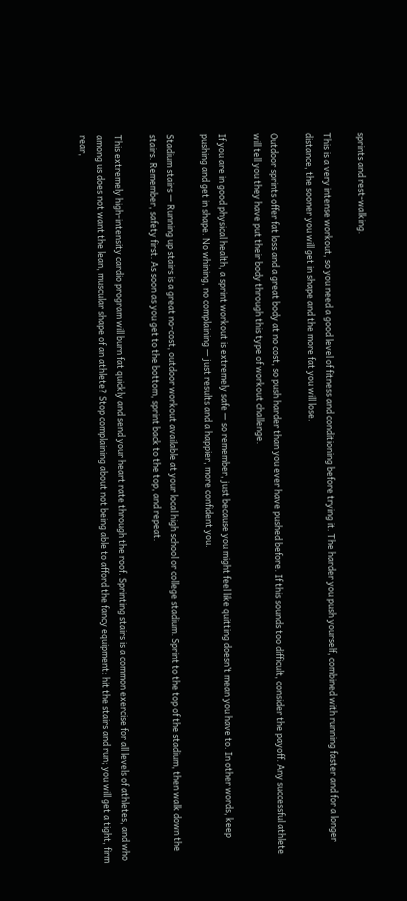sprints and rest-walking.

This is a very intense workout, so you need a good level of fitness and conditioning before trying it. The harder you push yourself, combined with running faster and for a longer distance, the sooner you will get in shape and the more fat you will lose.

Outdoor sprints offer fat loss and a great body at no cost, so push harder than you ever have pushed before. If this sounds too difficult, consider the payoff. Any successful athlete will tell you they have put their body through this type of workout challenge.

If you are in good physical health, a sprint workout is extremely safe — so remember, just because you might feel like quitting doesn’t mean you have to. In other words, keep pushing and get in shape. No whining, no complaining — just results and a happier, more confident you.

Stadium stairs — Running up stairs is a great no-cost, outdoor workout available at your local high school or college stadium. Sprint to the top of the stadium, then walk down the stairs. Remember, safety first. As soon as you get to the bottom, sprint back to the top, and repeat.

This extremely high-intensity cardio program will burn fat quickly and send your heart rate through the roof. Sprinting stairs is a common exercise for all levels of athletes, and who among us does not want the lean, muscular shape of an athlete? Stop complaining about not being able to afford the fancy equipment: hit the stairs and run; you will get a tight, firm rear,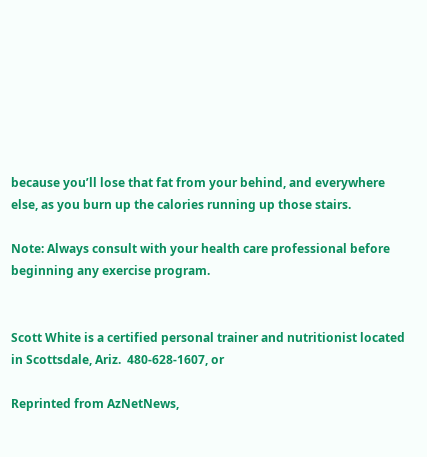because you’ll lose that fat from your behind, and everywhere else, as you burn up the calories running up those stairs.

Note: Always consult with your health care professional before beginning any exercise program.


Scott White is a certified personal trainer and nutritionist located in Scottsdale, Ariz.  480-628-1607, or

Reprinted from AzNetNews,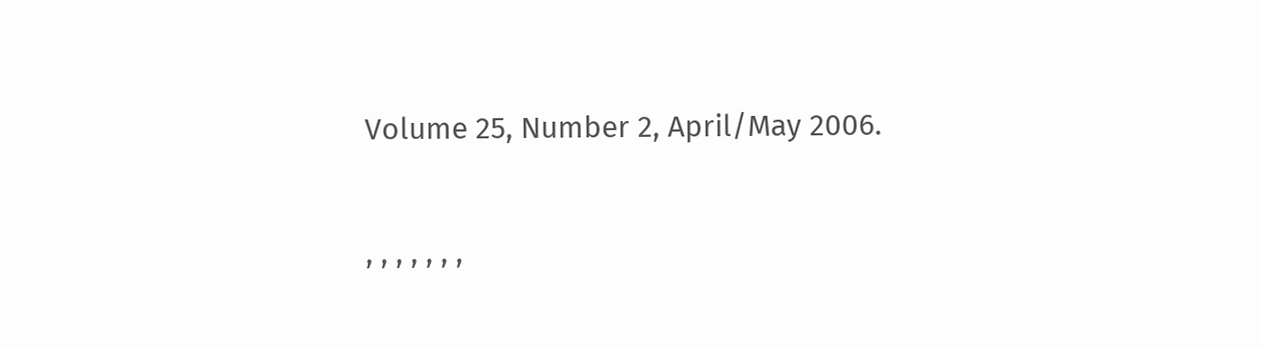Volume 25, Number 2, April/May 2006.

, , , , , , ,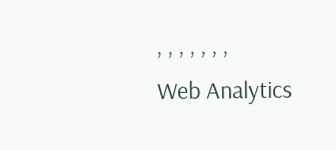, , , , , , ,
Web Analytics